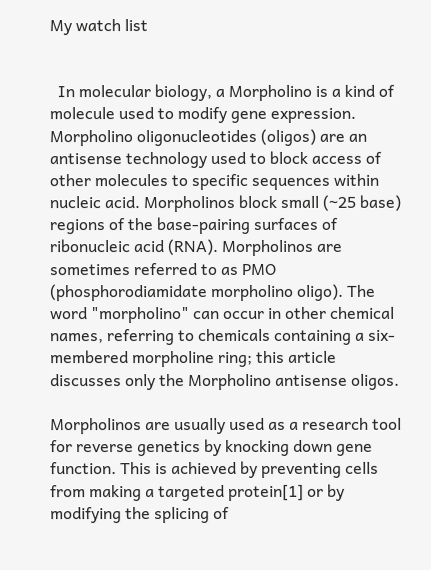My watch list


  In molecular biology, a Morpholino is a kind of molecule used to modify gene expression. Morpholino oligonucleotides (oligos) are an antisense technology used to block access of other molecules to specific sequences within nucleic acid. Morpholinos block small (~25 base) regions of the base-pairing surfaces of ribonucleic acid (RNA). Morpholinos are sometimes referred to as PMO (phosphorodiamidate morpholino oligo). The word "morpholino" can occur in other chemical names, referring to chemicals containing a six-membered morpholine ring; this article discusses only the Morpholino antisense oligos.

Morpholinos are usually used as a research tool for reverse genetics by knocking down gene function. This is achieved by preventing cells from making a targeted protein[1] or by modifying the splicing of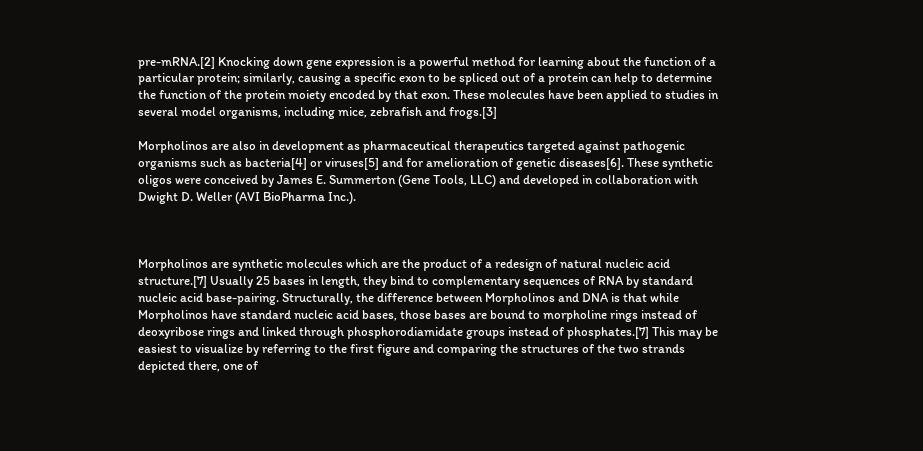pre-mRNA.[2] Knocking down gene expression is a powerful method for learning about the function of a particular protein; similarly, causing a specific exon to be spliced out of a protein can help to determine the function of the protein moiety encoded by that exon. These molecules have been applied to studies in several model organisms, including mice, zebrafish and frogs.[3]

Morpholinos are also in development as pharmaceutical therapeutics targeted against pathogenic organisms such as bacteria[4] or viruses[5] and for amelioration of genetic diseases[6]. These synthetic oligos were conceived by James E. Summerton (Gene Tools, LLC) and developed in collaboration with Dwight D. Weller (AVI BioPharma Inc.).



Morpholinos are synthetic molecules which are the product of a redesign of natural nucleic acid structure.[7] Usually 25 bases in length, they bind to complementary sequences of RNA by standard nucleic acid base-pairing. Structurally, the difference between Morpholinos and DNA is that while Morpholinos have standard nucleic acid bases, those bases are bound to morpholine rings instead of deoxyribose rings and linked through phosphorodiamidate groups instead of phosphates.[7] This may be easiest to visualize by referring to the first figure and comparing the structures of the two strands depicted there, one of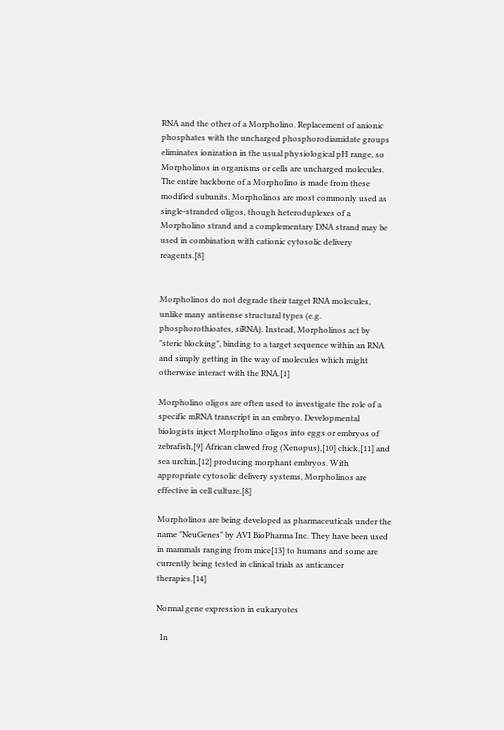RNA and the other of a Morpholino. Replacement of anionic phosphates with the uncharged phosphorodiamidate groups eliminates ionization in the usual physiological pH range, so Morpholinos in organisms or cells are uncharged molecules. The entire backbone of a Morpholino is made from these modified subunits. Morpholinos are most commonly used as single-stranded oligos, though heteroduplexes of a Morpholino strand and a complementary DNA strand may be used in combination with cationic cytosolic delivery reagents.[8]


Morpholinos do not degrade their target RNA molecules, unlike many antisense structural types (e.g. phosphorothioates, siRNA). Instead, Morpholinos act by "steric blocking", binding to a target sequence within an RNA and simply getting in the way of molecules which might otherwise interact with the RNA.[1]

Morpholino oligos are often used to investigate the role of a specific mRNA transcript in an embryo. Developmental biologists inject Morpholino oligos into eggs or embryos of zebrafish,[9] African clawed frog (Xenopus),[10] chick,[11] and sea urchin,[12] producing morphant embryos. With appropriate cytosolic delivery systems, Morpholinos are effective in cell culture.[8]

Morpholinos are being developed as pharmaceuticals under the name "NeuGenes" by AVI BioPharma Inc. They have been used in mammals ranging from mice[13] to humans and some are currently being tested in clinical trials as anticancer therapies.[14]

Normal gene expression in eukaryotes

  In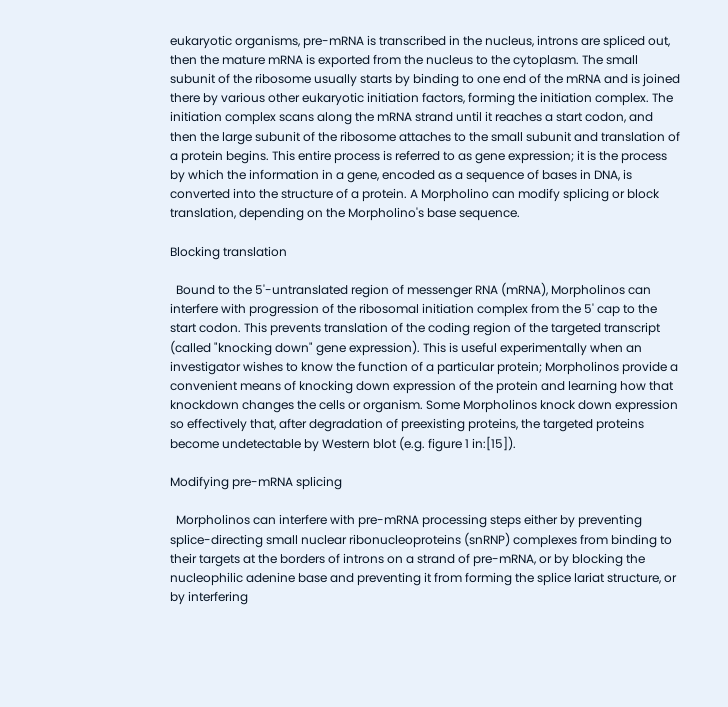eukaryotic organisms, pre-mRNA is transcribed in the nucleus, introns are spliced out, then the mature mRNA is exported from the nucleus to the cytoplasm. The small subunit of the ribosome usually starts by binding to one end of the mRNA and is joined there by various other eukaryotic initiation factors, forming the initiation complex. The initiation complex scans along the mRNA strand until it reaches a start codon, and then the large subunit of the ribosome attaches to the small subunit and translation of a protein begins. This entire process is referred to as gene expression; it is the process by which the information in a gene, encoded as a sequence of bases in DNA, is converted into the structure of a protein. A Morpholino can modify splicing or block translation, depending on the Morpholino's base sequence.

Blocking translation

  Bound to the 5'-untranslated region of messenger RNA (mRNA), Morpholinos can interfere with progression of the ribosomal initiation complex from the 5' cap to the start codon. This prevents translation of the coding region of the targeted transcript (called "knocking down" gene expression). This is useful experimentally when an investigator wishes to know the function of a particular protein; Morpholinos provide a convenient means of knocking down expression of the protein and learning how that knockdown changes the cells or organism. Some Morpholinos knock down expression so effectively that, after degradation of preexisting proteins, the targeted proteins become undetectable by Western blot (e.g. figure 1 in:[15]).

Modifying pre-mRNA splicing

  Morpholinos can interfere with pre-mRNA processing steps either by preventing splice-directing small nuclear ribonucleoproteins (snRNP) complexes from binding to their targets at the borders of introns on a strand of pre-mRNA, or by blocking the nucleophilic adenine base and preventing it from forming the splice lariat structure, or by interfering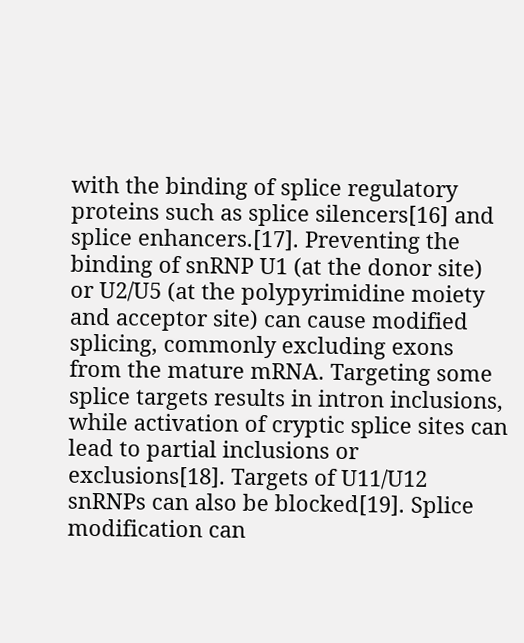with the binding of splice regulatory proteins such as splice silencers[16] and splice enhancers.[17]. Preventing the binding of snRNP U1 (at the donor site) or U2/U5 (at the polypyrimidine moiety and acceptor site) can cause modified splicing, commonly excluding exons from the mature mRNA. Targeting some splice targets results in intron inclusions, while activation of cryptic splice sites can lead to partial inclusions or exclusions[18]. Targets of U11/U12 snRNPs can also be blocked[19]. Splice modification can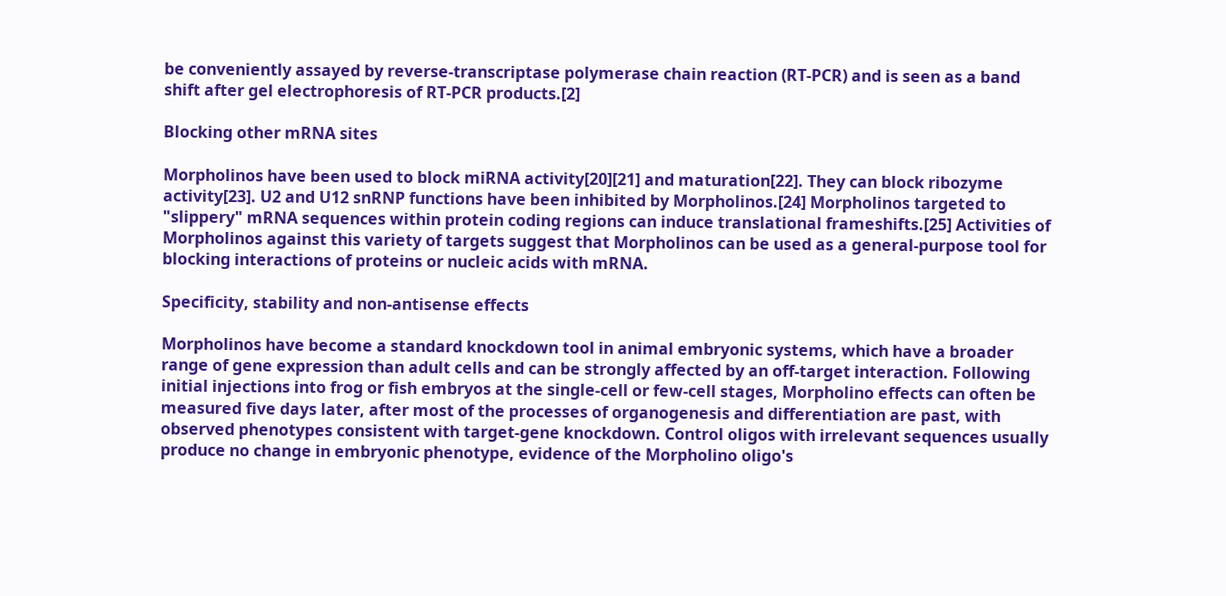be conveniently assayed by reverse-transcriptase polymerase chain reaction (RT-PCR) and is seen as a band shift after gel electrophoresis of RT-PCR products.[2]

Blocking other mRNA sites

Morpholinos have been used to block miRNA activity[20][21] and maturation[22]. They can block ribozyme activity[23]. U2 and U12 snRNP functions have been inhibited by Morpholinos.[24] Morpholinos targeted to "slippery" mRNA sequences within protein coding regions can induce translational frameshifts.[25] Activities of Morpholinos against this variety of targets suggest that Morpholinos can be used as a general-purpose tool for blocking interactions of proteins or nucleic acids with mRNA.

Specificity, stability and non-antisense effects

Morpholinos have become a standard knockdown tool in animal embryonic systems, which have a broader range of gene expression than adult cells and can be strongly affected by an off-target interaction. Following initial injections into frog or fish embryos at the single-cell or few-cell stages, Morpholino effects can often be measured five days later, after most of the processes of organogenesis and differentiation are past, with observed phenotypes consistent with target-gene knockdown. Control oligos with irrelevant sequences usually produce no change in embryonic phenotype, evidence of the Morpholino oligo's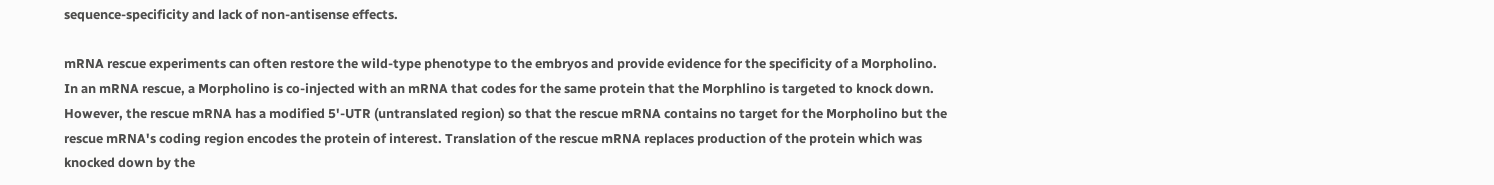sequence-specificity and lack of non-antisense effects.

mRNA rescue experiments can often restore the wild-type phenotype to the embryos and provide evidence for the specificity of a Morpholino. In an mRNA rescue, a Morpholino is co-injected with an mRNA that codes for the same protein that the Morphlino is targeted to knock down. However, the rescue mRNA has a modified 5'-UTR (untranslated region) so that the rescue mRNA contains no target for the Morpholino but the rescue mRNA's coding region encodes the protein of interest. Translation of the rescue mRNA replaces production of the protein which was knocked down by the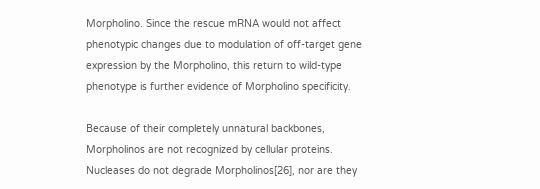Morpholino. Since the rescue mRNA would not affect phenotypic changes due to modulation of off-target gene expression by the Morpholino, this return to wild-type phenotype is further evidence of Morpholino specificity.

Because of their completely unnatural backbones, Morpholinos are not recognized by cellular proteins. Nucleases do not degrade Morpholinos[26], nor are they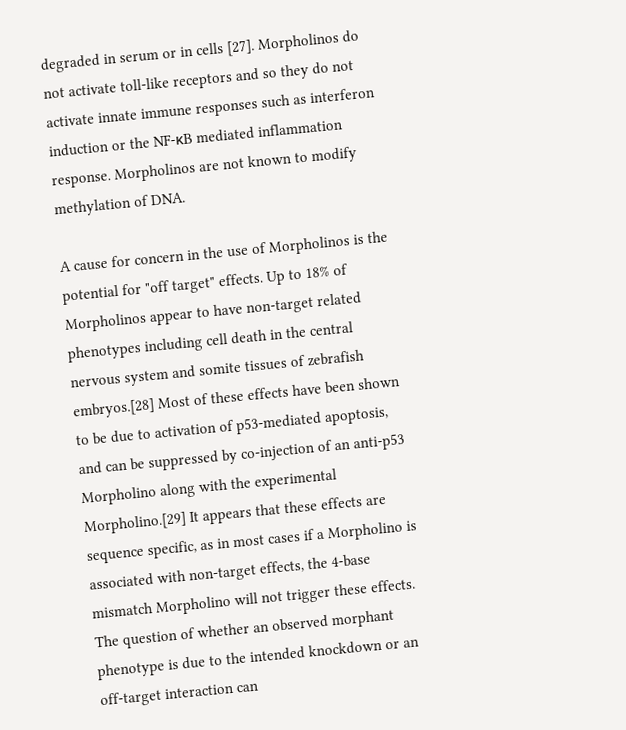degraded in serum or in cells [27]. Morpholinos do not activate toll-like receptors and so they do not activate innate immune responses such as interferon induction or the NF-κB mediated inflammation response. Morpholinos are not known to modify methylation of DNA.

A cause for concern in the use of Morpholinos is the potential for "off target" effects. Up to 18% of Morpholinos appear to have non-target related phenotypes including cell death in the central nervous system and somite tissues of zebrafish embryos.[28] Most of these effects have been shown to be due to activation of p53-mediated apoptosis, and can be suppressed by co-injection of an anti-p53 Morpholino along with the experimental Morpholino.[29] It appears that these effects are sequence specific, as in most cases if a Morpholino is associated with non-target effects, the 4-base mismatch Morpholino will not trigger these effects. The question of whether an observed morphant phenotype is due to the intended knockdown or an off-target interaction can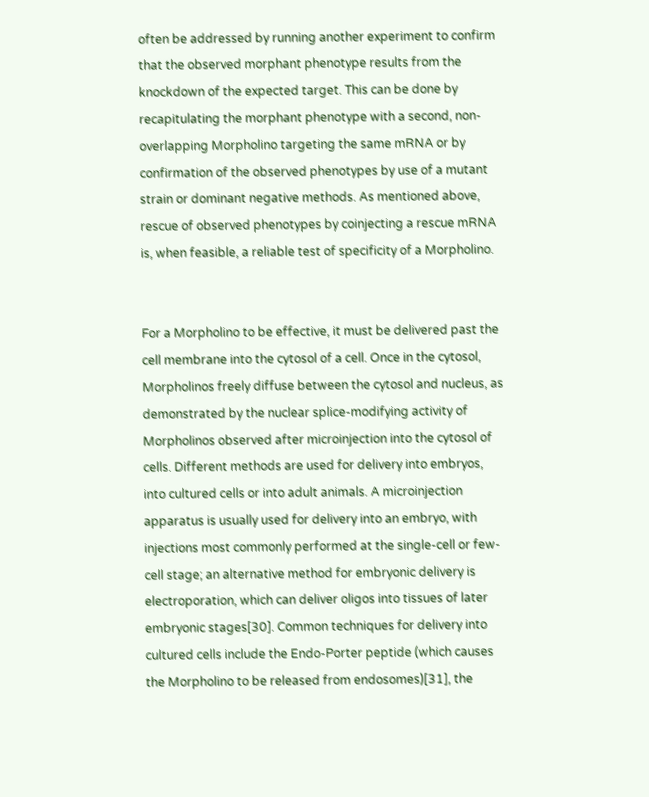often be addressed by running another experiment to confirm that the observed morphant phenotype results from the knockdown of the expected target. This can be done by recapitulating the morphant phenotype with a second, non-overlapping Morpholino targeting the same mRNA or by confirmation of the observed phenotypes by use of a mutant strain or dominant negative methods. As mentioned above, rescue of observed phenotypes by coinjecting a rescue mRNA is, when feasible, a reliable test of specificity of a Morpholino.


For a Morpholino to be effective, it must be delivered past the cell membrane into the cytosol of a cell. Once in the cytosol, Morpholinos freely diffuse between the cytosol and nucleus, as demonstrated by the nuclear splice-modifying activity of Morpholinos observed after microinjection into the cytosol of cells. Different methods are used for delivery into embryos, into cultured cells or into adult animals. A microinjection apparatus is usually used for delivery into an embryo, with injections most commonly performed at the single-cell or few-cell stage; an alternative method for embryonic delivery is electroporation, which can deliver oligos into tissues of later embryonic stages[30]. Common techniques for delivery into cultured cells include the Endo-Porter peptide (which causes the Morpholino to be released from endosomes)[31], the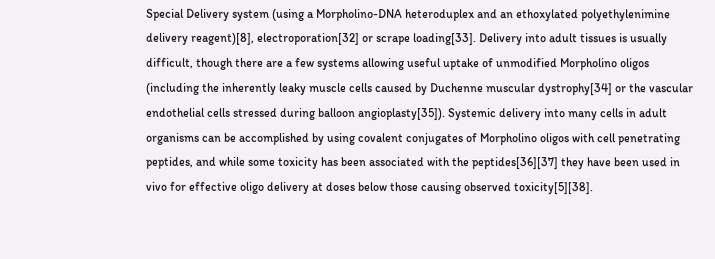Special Delivery system (using a Morpholino-DNA heteroduplex and an ethoxylated polyethylenimine delivery reagent)[8], electroporation[32] or scrape loading[33]. Delivery into adult tissues is usually difficult, though there are a few systems allowing useful uptake of unmodified Morpholino oligos (including the inherently leaky muscle cells caused by Duchenne muscular dystrophy[34] or the vascular endothelial cells stressed during balloon angioplasty[35]). Systemic delivery into many cells in adult organisms can be accomplished by using covalent conjugates of Morpholino oligos with cell penetrating peptides, and while some toxicity has been associated with the peptides[36][37] they have been used in vivo for effective oligo delivery at doses below those causing observed toxicity[5][38].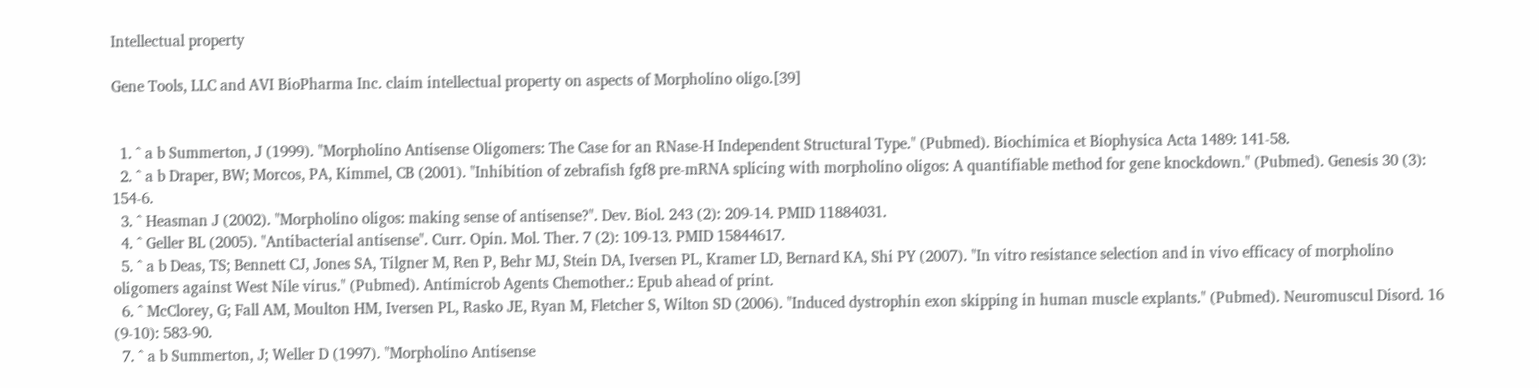Intellectual property

Gene Tools, LLC and AVI BioPharma Inc. claim intellectual property on aspects of Morpholino oligo.[39]


  1. ^ a b Summerton, J (1999). "Morpholino Antisense Oligomers: The Case for an RNase-H Independent Structural Type." (Pubmed). Biochimica et Biophysica Acta 1489: 141-58.
  2. ^ a b Draper, BW; Morcos, PA, Kimmel, CB (2001). "Inhibition of zebrafish fgf8 pre-mRNA splicing with morpholino oligos: A quantifiable method for gene knockdown." (Pubmed). Genesis 30 (3): 154-6.
  3. ^ Heasman J (2002). "Morpholino oligos: making sense of antisense?". Dev. Biol. 243 (2): 209-14. PMID 11884031.
  4. ^ Geller BL (2005). "Antibacterial antisense". Curr. Opin. Mol. Ther. 7 (2): 109-13. PMID 15844617.
  5. ^ a b Deas, TS; Bennett CJ, Jones SA, Tilgner M, Ren P, Behr MJ, Stein DA, Iversen PL, Kramer LD, Bernard KA, Shi PY (2007). "In vitro resistance selection and in vivo efficacy of morpholino oligomers against West Nile virus." (Pubmed). Antimicrob Agents Chemother.: Epub ahead of print.
  6. ^ McClorey, G; Fall AM, Moulton HM, Iversen PL, Rasko JE, Ryan M, Fletcher S, Wilton SD (2006). "Induced dystrophin exon skipping in human muscle explants." (Pubmed). Neuromuscul Disord. 16 (9-10): 583-90.
  7. ^ a b Summerton, J; Weller D (1997). "Morpholino Antisense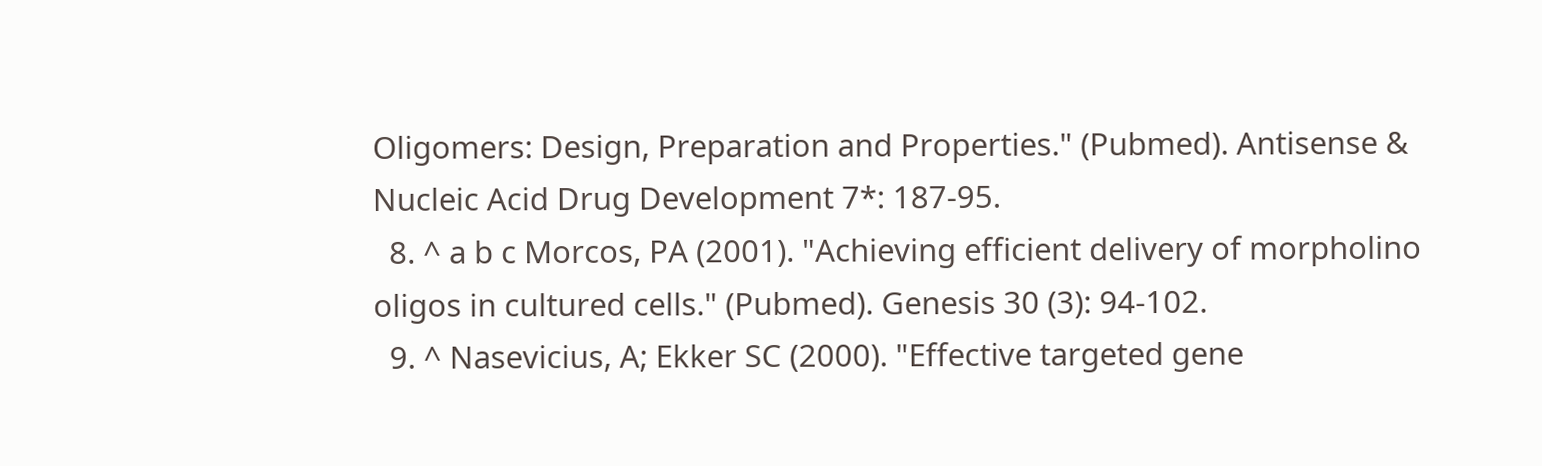Oligomers: Design, Preparation and Properties." (Pubmed). Antisense & Nucleic Acid Drug Development 7*: 187-95.
  8. ^ a b c Morcos, PA (2001). "Achieving efficient delivery of morpholino oligos in cultured cells." (Pubmed). Genesis 30 (3): 94-102.
  9. ^ Nasevicius, A; Ekker SC (2000). "Effective targeted gene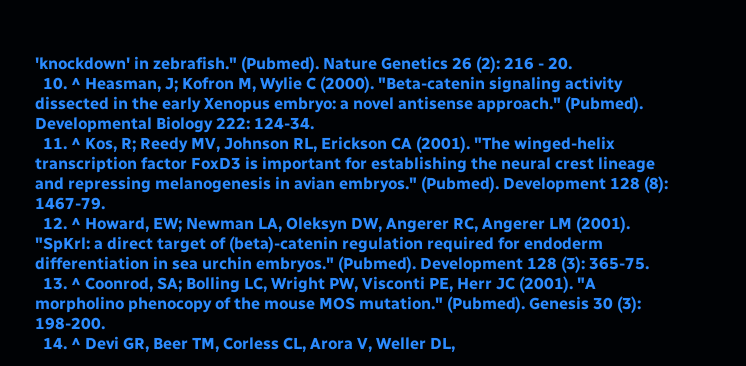'knockdown' in zebrafish." (Pubmed). Nature Genetics 26 (2): 216 - 20.
  10. ^ Heasman, J; Kofron M, Wylie C (2000). "Beta-catenin signaling activity dissected in the early Xenopus embryo: a novel antisense approach." (Pubmed). Developmental Biology 222: 124-34.
  11. ^ Kos, R; Reedy MV, Johnson RL, Erickson CA (2001). "The winged-helix transcription factor FoxD3 is important for establishing the neural crest lineage and repressing melanogenesis in avian embryos." (Pubmed). Development 128 (8): 1467-79.
  12. ^ Howard, EW; Newman LA, Oleksyn DW, Angerer RC, Angerer LM (2001). "SpKrl: a direct target of (beta)-catenin regulation required for endoderm differentiation in sea urchin embryos." (Pubmed). Development 128 (3): 365-75.
  13. ^ Coonrod, SA; Bolling LC, Wright PW, Visconti PE, Herr JC (2001). "A morpholino phenocopy of the mouse MOS mutation." (Pubmed). Genesis 30 (3): 198-200.
  14. ^ Devi GR, Beer TM, Corless CL, Arora V, Weller DL,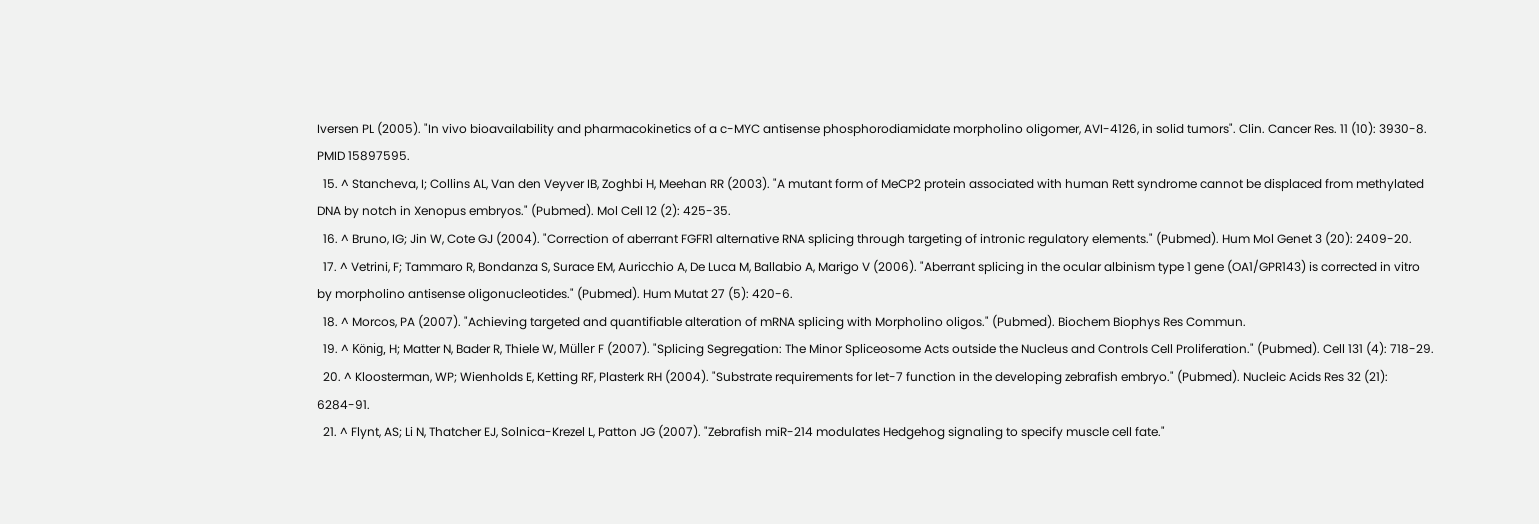Iversen PL (2005). "In vivo bioavailability and pharmacokinetics of a c-MYC antisense phosphorodiamidate morpholino oligomer, AVI-4126, in solid tumors". Clin. Cancer Res. 11 (10): 3930-8. PMID 15897595.
  15. ^ Stancheva, I; Collins AL, Van den Veyver IB, Zoghbi H, Meehan RR (2003). "A mutant form of MeCP2 protein associated with human Rett syndrome cannot be displaced from methylated DNA by notch in Xenopus embryos." (Pubmed). Mol Cell 12 (2): 425-35.
  16. ^ Bruno, IG; Jin W, Cote GJ (2004). "Correction of aberrant FGFR1 alternative RNA splicing through targeting of intronic regulatory elements." (Pubmed). Hum Mol Genet 3 (20): 2409-20.
  17. ^ Vetrini, F; Tammaro R, Bondanza S, Surace EM, Auricchio A, De Luca M, Ballabio A, Marigo V (2006). "Aberrant splicing in the ocular albinism type 1 gene (OA1/GPR143) is corrected in vitro by morpholino antisense oligonucleotides." (Pubmed). Hum Mutat 27 (5): 420-6.
  18. ^ Morcos, PA (2007). "Achieving targeted and quantifiable alteration of mRNA splicing with Morpholino oligos." (Pubmed). Biochem Biophys Res Commun.
  19. ^ König, H; Matter N, Bader R, Thiele W, Müller F (2007). "Splicing Segregation: The Minor Spliceosome Acts outside the Nucleus and Controls Cell Proliferation." (Pubmed). Cell 131 (4): 718-29.
  20. ^ Kloosterman, WP; Wienholds E, Ketting RF, Plasterk RH (2004). "Substrate requirements for let-7 function in the developing zebrafish embryo." (Pubmed). Nucleic Acids Res 32 (21): 6284-91.
  21. ^ Flynt, AS; Li N, Thatcher EJ, Solnica-Krezel L, Patton JG (2007). "Zebrafish miR-214 modulates Hedgehog signaling to specify muscle cell fate."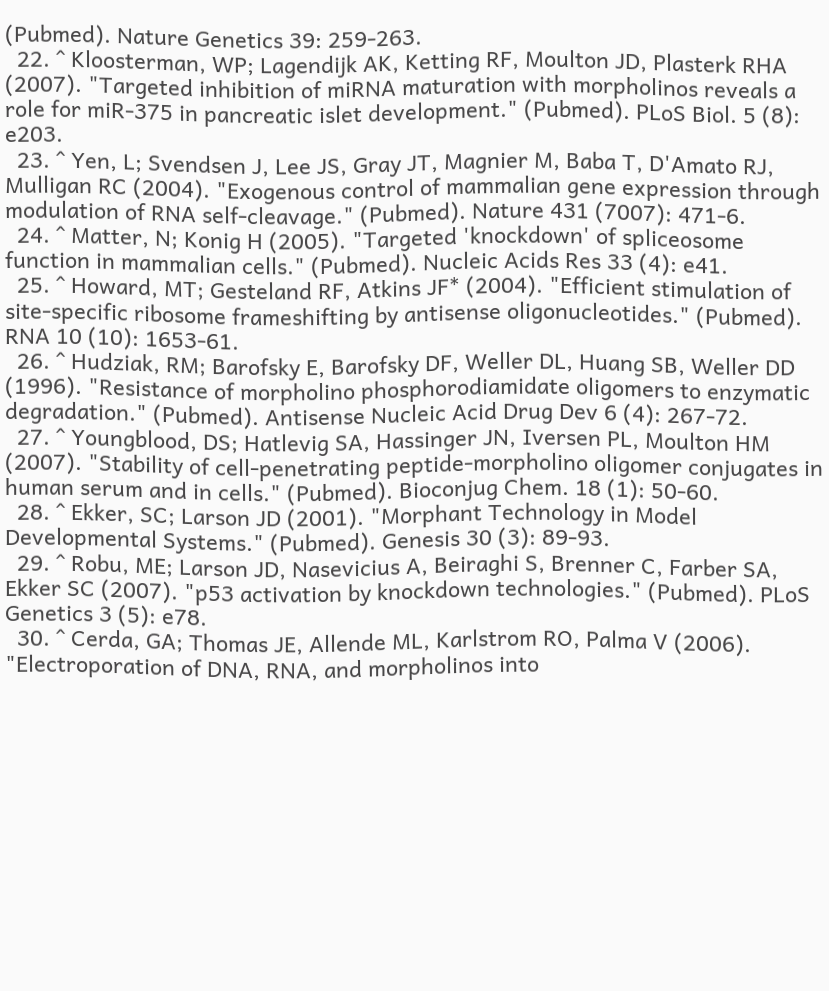(Pubmed). Nature Genetics 39: 259-263.
  22. ^ Kloosterman, WP; Lagendijk AK, Ketting RF, Moulton JD, Plasterk RHA (2007). "Targeted inhibition of miRNA maturation with morpholinos reveals a role for miR-375 in pancreatic islet development." (Pubmed). PLoS Biol. 5 (8): e203.
  23. ^ Yen, L; Svendsen J, Lee JS, Gray JT, Magnier M, Baba T, D'Amato RJ, Mulligan RC (2004). "Exogenous control of mammalian gene expression through modulation of RNA self-cleavage." (Pubmed). Nature 431 (7007): 471-6.
  24. ^ Matter, N; Konig H (2005). "Targeted 'knockdown' of spliceosome function in mammalian cells." (Pubmed). Nucleic Acids Res 33 (4): e41.
  25. ^ Howard, MT; Gesteland RF, Atkins JF* (2004). "Efficient stimulation of site-specific ribosome frameshifting by antisense oligonucleotides." (Pubmed). RNA 10 (10): 1653-61.
  26. ^ Hudziak, RM; Barofsky E, Barofsky DF, Weller DL, Huang SB, Weller DD (1996). "Resistance of morpholino phosphorodiamidate oligomers to enzymatic degradation." (Pubmed). Antisense Nucleic Acid Drug Dev 6 (4): 267-72.
  27. ^ Youngblood, DS; Hatlevig SA, Hassinger JN, Iversen PL, Moulton HM (2007). "Stability of cell-penetrating peptide-morpholino oligomer conjugates in human serum and in cells." (Pubmed). Bioconjug Chem. 18 (1): 50-60.
  28. ^ Ekker, SC; Larson JD (2001). "Morphant Technology in Model Developmental Systems." (Pubmed). Genesis 30 (3): 89-93.
  29. ^ Robu, ME; Larson JD, Nasevicius A, Beiraghi S, Brenner C, Farber SA, Ekker SC (2007). "p53 activation by knockdown technologies." (Pubmed). PLoS Genetics 3 (5): e78.
  30. ^ Cerda, GA; Thomas JE, Allende ML, Karlstrom RO, Palma V (2006). "Electroporation of DNA, RNA, and morpholinos into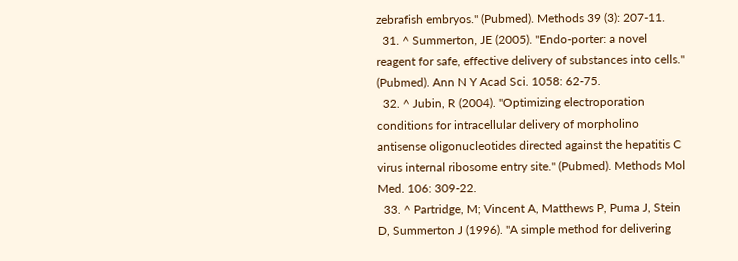zebrafish embryos." (Pubmed). Methods 39 (3): 207-11.
  31. ^ Summerton, JE (2005). "Endo-porter: a novel reagent for safe, effective delivery of substances into cells." (Pubmed). Ann N Y Acad Sci. 1058: 62-75.
  32. ^ Jubin, R (2004). "Optimizing electroporation conditions for intracellular delivery of morpholino antisense oligonucleotides directed against the hepatitis C virus internal ribosome entry site." (Pubmed). Methods Mol Med. 106: 309-22.
  33. ^ Partridge, M; Vincent A, Matthews P, Puma J, Stein D, Summerton J (1996). "A simple method for delivering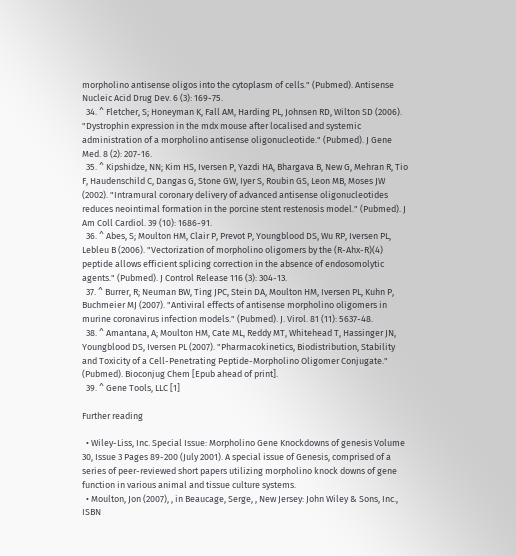morpholino antisense oligos into the cytoplasm of cells." (Pubmed). Antisense Nucleic Acid Drug Dev. 6 (3): 169-75.
  34. ^ Fletcher, S; Honeyman K, Fall AM, Harding PL, Johnsen RD, Wilton SD (2006). "Dystrophin expression in the mdx mouse after localised and systemic administration of a morpholino antisense oligonucleotide." (Pubmed). J Gene Med. 8 (2): 207-16.
  35. ^ Kipshidze, NN; Kim HS, Iversen P, Yazdi HA, Bhargava B, New G, Mehran R, Tio F, Haudenschild C, Dangas G, Stone GW, Iyer S, Roubin GS, Leon MB, Moses JW (2002). "Intramural coronary delivery of advanced antisense oligonucleotides reduces neointimal formation in the porcine stent restenosis model." (Pubmed). J Am Coll Cardiol. 39 (10): 1686-91.
  36. ^ Abes, S; Moulton HM, Clair P, Prevot P, Youngblood DS, Wu RP, Iversen PL, Lebleu B (2006). "Vectorization of morpholino oligomers by the (R-Ahx-R)(4) peptide allows efficient splicing correction in the absence of endosomolytic agents." (Pubmed). J Control Release 116 (3): 304-13.
  37. ^ Burrer, R; Neuman BW, Ting JPC, Stein DA, Moulton HM, Iversen PL, Kuhn P, Buchmeier MJ (2007). "Antiviral effects of antisense morpholino oligomers in murine coronavirus infection models." (Pubmed). J. Virol. 81 (11): 5637-48.
  38. ^ Amantana, A; Moulton HM, Cate ML, Reddy MT, Whitehead T, Hassinger JN, Youngblood DS, Iversen PL (2007). "Pharmacokinetics, Biodistribution, Stability and Toxicity of a Cell-Penetrating Peptide-Morpholino Oligomer Conjugate." (Pubmed). Bioconjug Chem [Epub ahead of print].
  39. ^ Gene Tools, LLC [1]

Further reading

  • Wiley-Liss, Inc. Special Issue: Morpholino Gene Knockdowns of genesis Volume 30, Issue 3 Pages 89-200 (July 2001). A special issue of Genesis, comprised of a series of peer-reviewed short papers utilizing morpholino knock downs of gene function in various animal and tissue culture systems.
  • Moulton, Jon (2007), , in Beaucage, Serge, , New Jersey: John Wiley & Sons, Inc., ISBN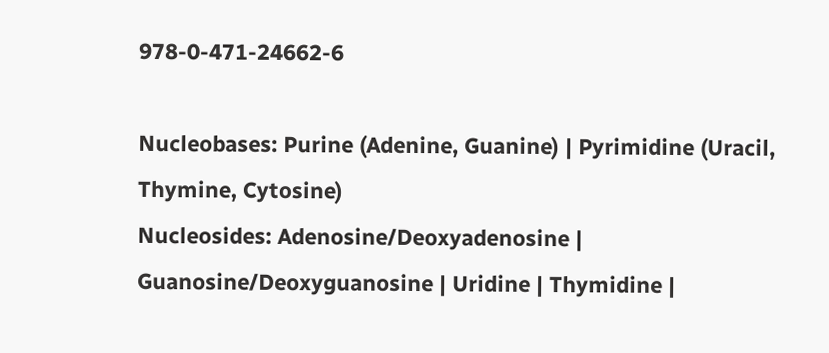978-0-471-24662-6

Nucleobases: Purine (Adenine, Guanine) | Pyrimidine (Uracil, Thymine, Cytosine)
Nucleosides: Adenosine/Deoxyadenosine | Guanosine/Deoxyguanosine | Uridine | Thymidine |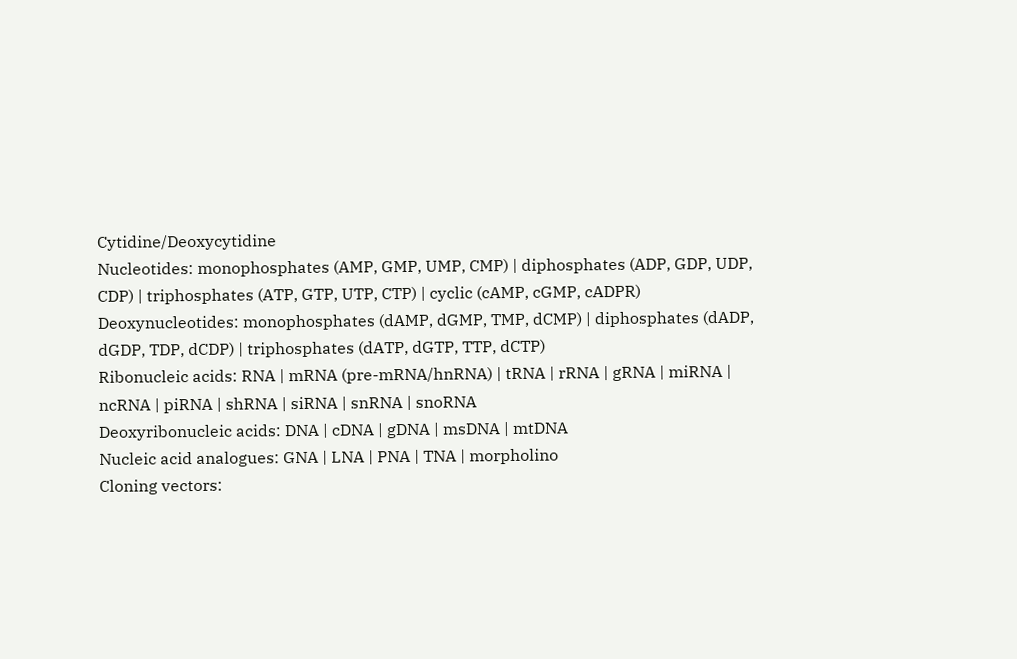Cytidine/Deoxycytidine
Nucleotides: monophosphates (AMP, GMP, UMP, CMP) | diphosphates (ADP, GDP, UDP, CDP) | triphosphates (ATP, GTP, UTP, CTP) | cyclic (cAMP, cGMP, cADPR)
Deoxynucleotides: monophosphates (dAMP, dGMP, TMP, dCMP) | diphosphates (dADP, dGDP, TDP, dCDP) | triphosphates (dATP, dGTP, TTP, dCTP)
Ribonucleic acids: RNA | mRNA (pre-mRNA/hnRNA) | tRNA | rRNA | gRNA | miRNA | ncRNA | piRNA | shRNA | siRNA | snRNA | snoRNA
Deoxyribonucleic acids: DNA | cDNA | gDNA | msDNA | mtDNA
Nucleic acid analogues: GNA | LNA | PNA | TNA | morpholino
Cloning vectors: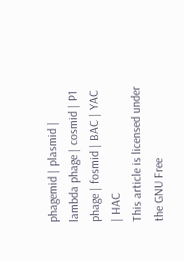phagemid | plasmid | lambda phage | cosmid | P1 phage | fosmid | BAC | YAC | HAC
This article is licensed under the GNU Free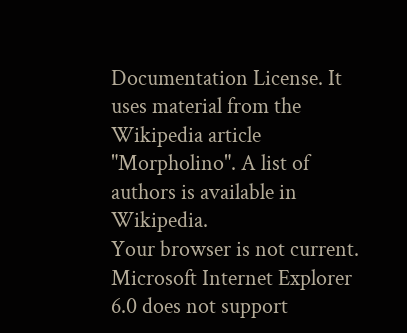Documentation License. It uses material from the Wikipedia article "Morpholino". A list of authors is available in Wikipedia.
Your browser is not current. Microsoft Internet Explorer 6.0 does not support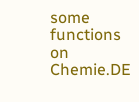some functions on Chemie.DE